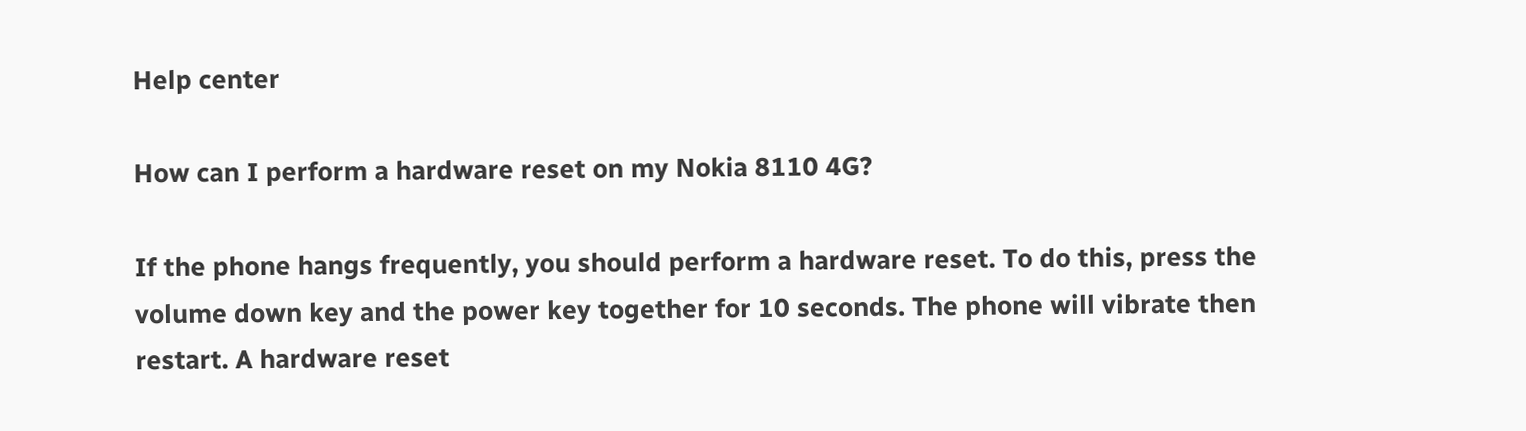Help center

How can I perform a hardware reset on my Nokia 8110 4G?

If the phone hangs frequently, you should perform a hardware reset. To do this, press the volume down key and the power key together for 10 seconds. The phone will vibrate then restart. A hardware reset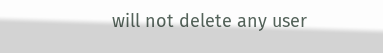will not delete any user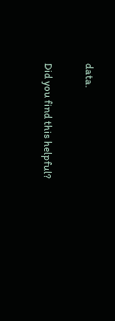data.

Did you find this helpful?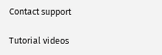Contact support

Tutorial videos